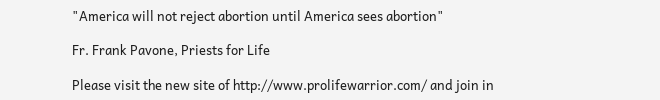"America will not reject abortion until America sees abortion"

Fr. Frank Pavone, Priests for Life

Please visit the new site of http://www.prolifewarrior.com/ and join in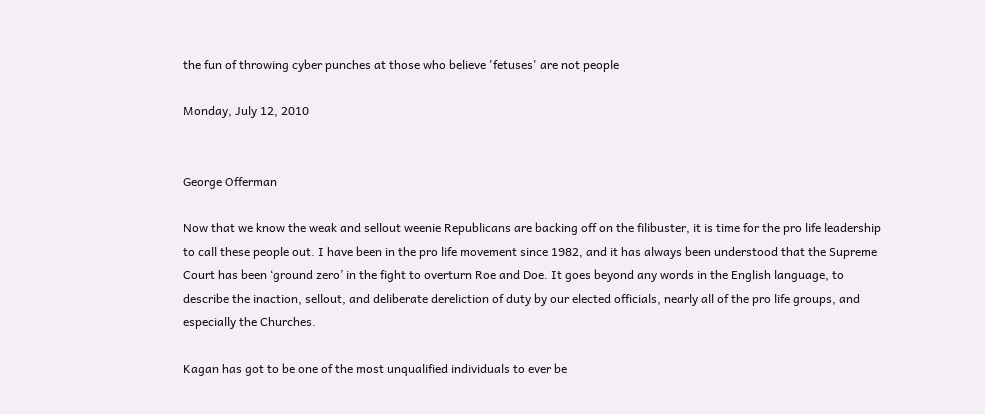the fun of throwing cyber punches at those who believe 'fetuses' are not people

Monday, July 12, 2010


George Offerman

Now that we know the weak and sellout weenie Republicans are backing off on the filibuster, it is time for the pro life leadership to call these people out. I have been in the pro life movement since 1982, and it has always been understood that the Supreme Court has been ‘ground zero’ in the fight to overturn Roe and Doe. It goes beyond any words in the English language, to describe the inaction, sellout, and deliberate dereliction of duty by our elected officials, nearly all of the pro life groups, and especially the Churches.

Kagan has got to be one of the most unqualified individuals to ever be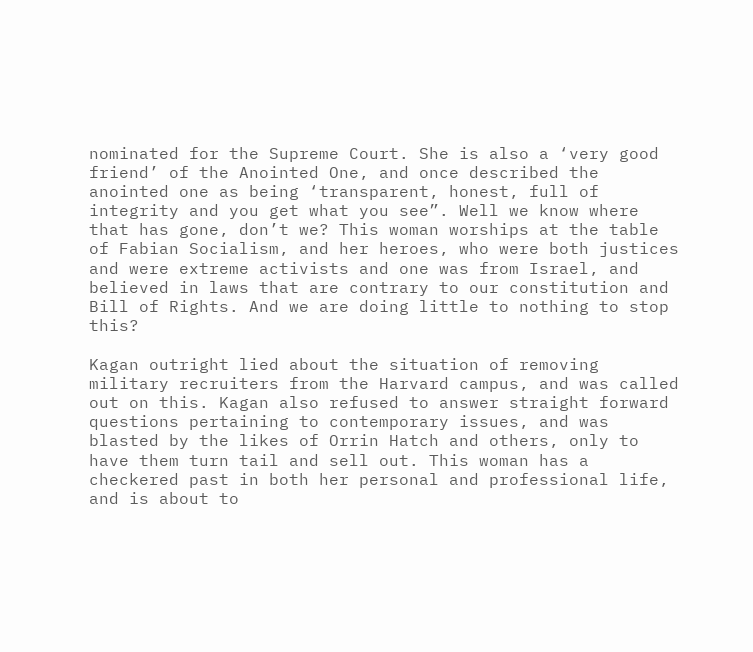nominated for the Supreme Court. She is also a ‘very good friend’ of the Anointed One, and once described the anointed one as being ‘transparent, honest, full of integrity and you get what you see”. Well we know where that has gone, don’t we? This woman worships at the table of Fabian Socialism, and her heroes, who were both justices and were extreme activists and one was from Israel, and believed in laws that are contrary to our constitution and Bill of Rights. And we are doing little to nothing to stop this?

Kagan outright lied about the situation of removing military recruiters from the Harvard campus, and was called out on this. Kagan also refused to answer straight forward questions pertaining to contemporary issues, and was blasted by the likes of Orrin Hatch and others, only to have them turn tail and sell out. This woman has a checkered past in both her personal and professional life, and is about to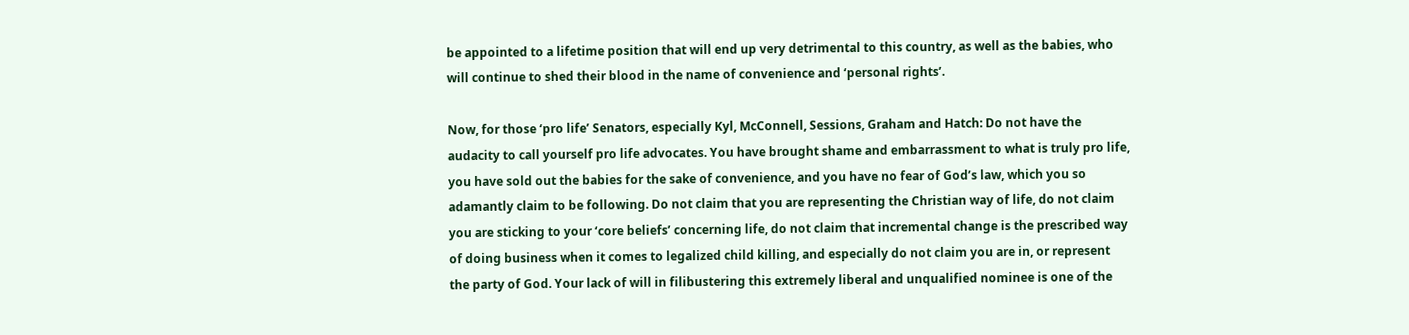be appointed to a lifetime position that will end up very detrimental to this country, as well as the babies, who will continue to shed their blood in the name of convenience and ‘personal rights’.

Now, for those ‘pro life’ Senators, especially Kyl, McConnell, Sessions, Graham and Hatch: Do not have the audacity to call yourself pro life advocates. You have brought shame and embarrassment to what is truly pro life, you have sold out the babies for the sake of convenience, and you have no fear of God’s law, which you so adamantly claim to be following. Do not claim that you are representing the Christian way of life, do not claim you are sticking to your ‘core beliefs’ concerning life, do not claim that incremental change is the prescribed way of doing business when it comes to legalized child killing, and especially do not claim you are in, or represent the party of God. Your lack of will in filibustering this extremely liberal and unqualified nominee is one of the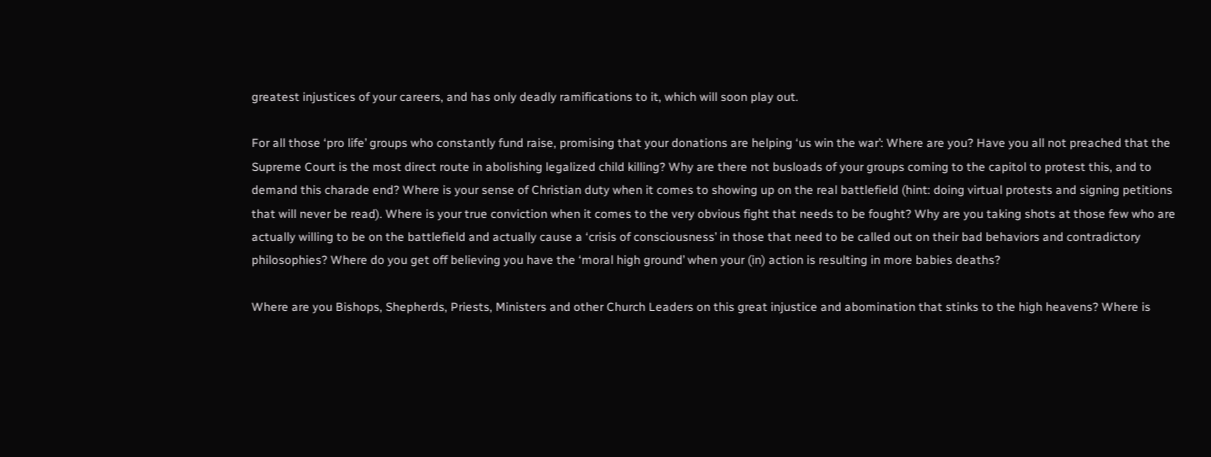greatest injustices of your careers, and has only deadly ramifications to it, which will soon play out.

For all those ‘pro life’ groups who constantly fund raise, promising that your donations are helping ‘us win the war’: Where are you? Have you all not preached that the Supreme Court is the most direct route in abolishing legalized child killing? Why are there not busloads of your groups coming to the capitol to protest this, and to demand this charade end? Where is your sense of Christian duty when it comes to showing up on the real battlefield (hint: doing virtual protests and signing petitions that will never be read). Where is your true conviction when it comes to the very obvious fight that needs to be fought? Why are you taking shots at those few who are actually willing to be on the battlefield and actually cause a ‘crisis of consciousness’ in those that need to be called out on their bad behaviors and contradictory philosophies? Where do you get off believing you have the ‘moral high ground’ when your (in) action is resulting in more babies deaths?

Where are you Bishops, Shepherds, Priests, Ministers and other Church Leaders on this great injustice and abomination that stinks to the high heavens? Where is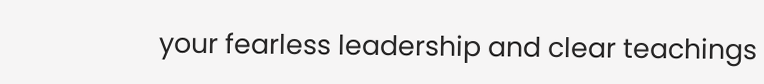your fearless leadership and clear teachings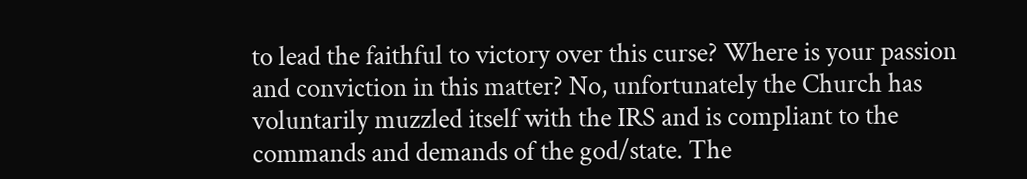to lead the faithful to victory over this curse? Where is your passion and conviction in this matter? No, unfortunately the Church has voluntarily muzzled itself with the IRS and is compliant to the commands and demands of the god/state. The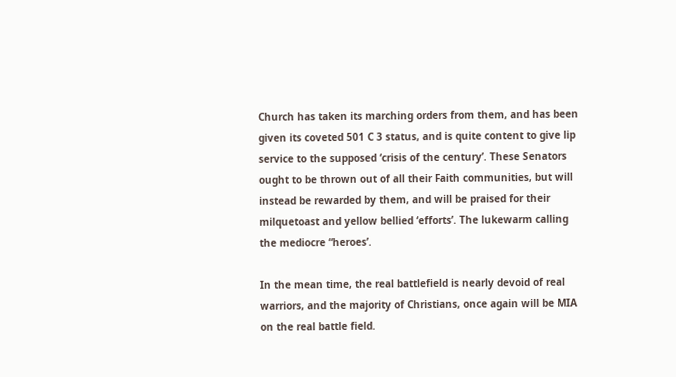Church has taken its marching orders from them, and has been given its coveted 501 C 3 status, and is quite content to give lip service to the supposed ‘crisis of the century’. These Senators ought to be thrown out of all their Faith communities, but will instead be rewarded by them, and will be praised for their milquetoast and yellow bellied ‘efforts’. The lukewarm calling the mediocre “heroes’.

In the mean time, the real battlefield is nearly devoid of real warriors, and the majority of Christians, once again will be MIA on the real battle field.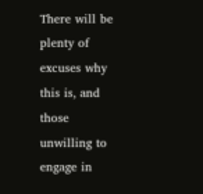There will be plenty of excuses why this is, and those unwilling to engage in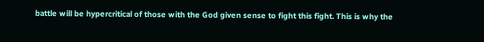battle will be hypercritical of those with the God given sense to fight this fight. This is why the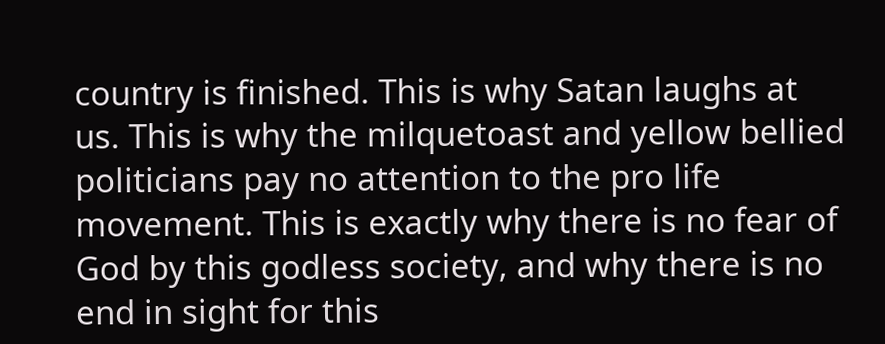country is finished. This is why Satan laughs at us. This is why the milquetoast and yellow bellied politicians pay no attention to the pro life movement. This is exactly why there is no fear of God by this godless society, and why there is no end in sight for this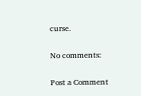curse.

No comments:

Post a Comment